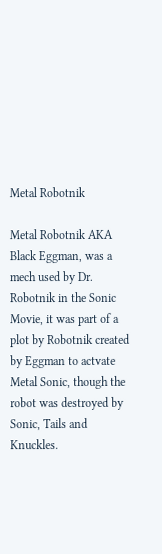Metal Robotnik

Metal Robotnik AKA Black Eggman, was a mech used by Dr. Robotnik in the Sonic Movie, it was part of a plot by Robotnik created by Eggman to actvate Metal Sonic, though the robot was destroyed by Sonic, Tails and Knuckles.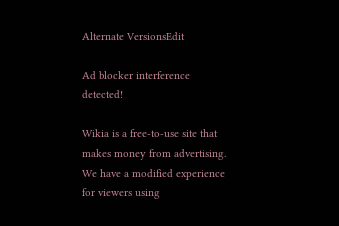Alternate VersionsEdit

Ad blocker interference detected!

Wikia is a free-to-use site that makes money from advertising. We have a modified experience for viewers using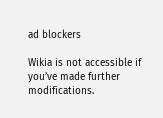ad blockers

Wikia is not accessible if you’ve made further modifications.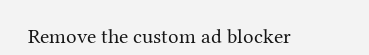Remove the custom ad blocker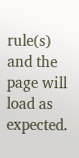rule(s) and the page will load as expected.